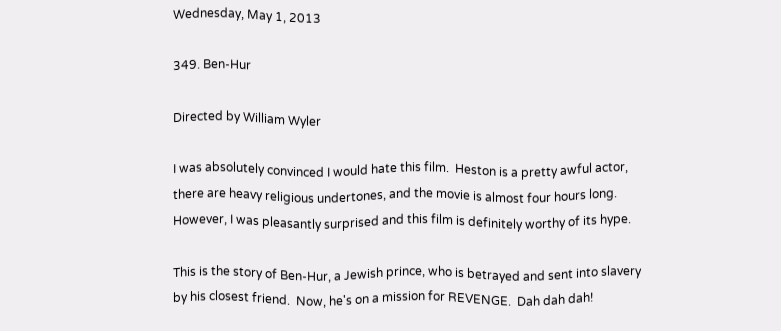Wednesday, May 1, 2013

349. Ben-Hur

Directed by William Wyler

I was absolutely convinced I would hate this film.  Heston is a pretty awful actor, there are heavy religious undertones, and the movie is almost four hours long.  However, I was pleasantly surprised and this film is definitely worthy of its hype.

This is the story of Ben-Hur, a Jewish prince, who is betrayed and sent into slavery by his closest friend.  Now, he's on a mission for REVENGE.  Dah dah dah!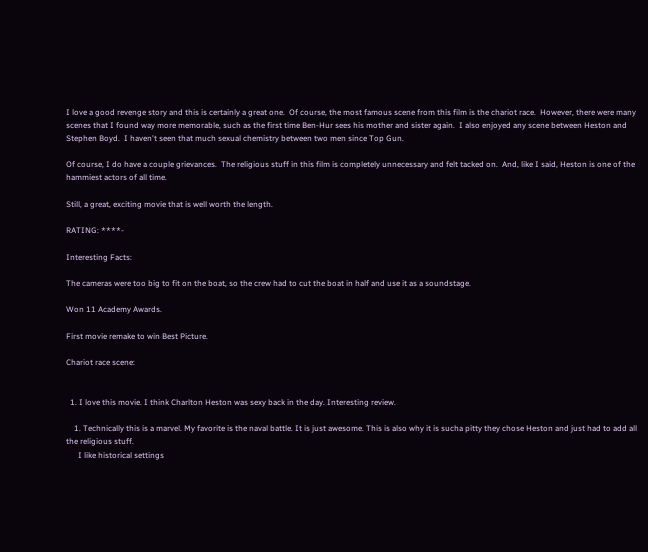I love a good revenge story and this is certainly a great one.  Of course, the most famous scene from this film is the chariot race.  However, there were many scenes that I found way more memorable, such as the first time Ben-Hur sees his mother and sister again.  I also enjoyed any scene between Heston and Stephen Boyd.  I haven't seen that much sexual chemistry between two men since Top Gun.

Of course, I do have a couple grievances.  The religious stuff in this film is completely unnecessary and felt tacked on.  And, like I said, Heston is one of the hammiest actors of all time.

Still, a great, exciting movie that is well worth the length.

RATING: ****-

Interesting Facts:

The cameras were too big to fit on the boat, so the crew had to cut the boat in half and use it as a soundstage.

Won 11 Academy Awards.

First movie remake to win Best Picture.

Chariot race scene:


  1. I love this movie. I think Charlton Heston was sexy back in the day. Interesting review.

    1. Technically this is a marvel. My favorite is the naval battle. It is just awesome. This is also why it is sucha pitty they chose Heston and just had to add all the religious stuff.
      I like historical settings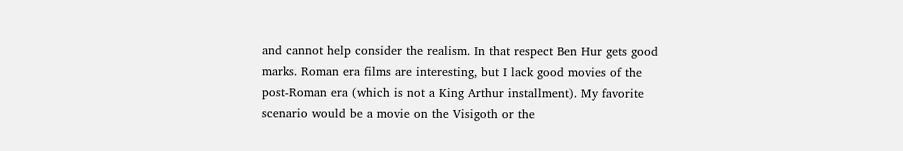and cannot help consider the realism. In that respect Ben Hur gets good marks. Roman era films are interesting, but I lack good movies of the post-Roman era (which is not a King Arthur installment). My favorite scenario would be a movie on the Visigoth or the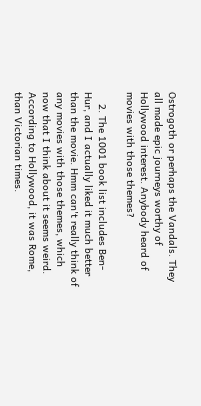Ostrogoth or perhaps the Vandals. They all made epic journeys worthy of Hollywood interest. Anybody heard of movies with those themes?

    2. The 1001 book list includes Ben-Hur, and I actually liked it much better than the movie. Hmm can't really think of any movies with those themes, which now that I think about it seems weird. According to Hollywood, it was Rome, than Victorian times.